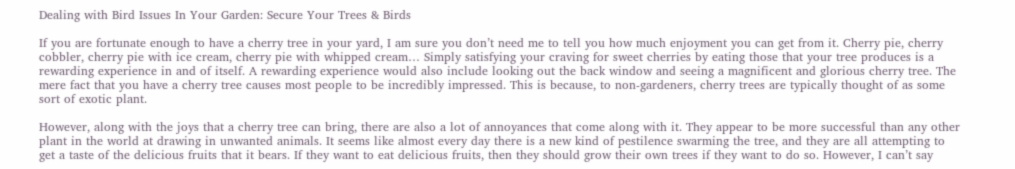Dealing with Bird Issues In Your Garden: Secure Your Trees & Birds

If you are fortunate enough to have a cherry tree in your yard, I am sure you don’t need me to tell you how much enjoyment you can get from it. Cherry pie, cherry cobbler, cherry pie with ice cream, cherry pie with whipped cream… Simply satisfying your craving for sweet cherries by eating those that your tree produces is a rewarding experience in and of itself. A rewarding experience would also include looking out the back window and seeing a magnificent and glorious cherry tree. The mere fact that you have a cherry tree causes most people to be incredibly impressed. This is because, to non-gardeners, cherry trees are typically thought of as some sort of exotic plant.

However, along with the joys that a cherry tree can bring, there are also a lot of annoyances that come along with it. They appear to be more successful than any other plant in the world at drawing in unwanted animals. It seems like almost every day there is a new kind of pestilence swarming the tree, and they are all attempting to get a taste of the delicious fruits that it bears. If they want to eat delicious fruits, then they should grow their own trees if they want to do so. However, I can’t say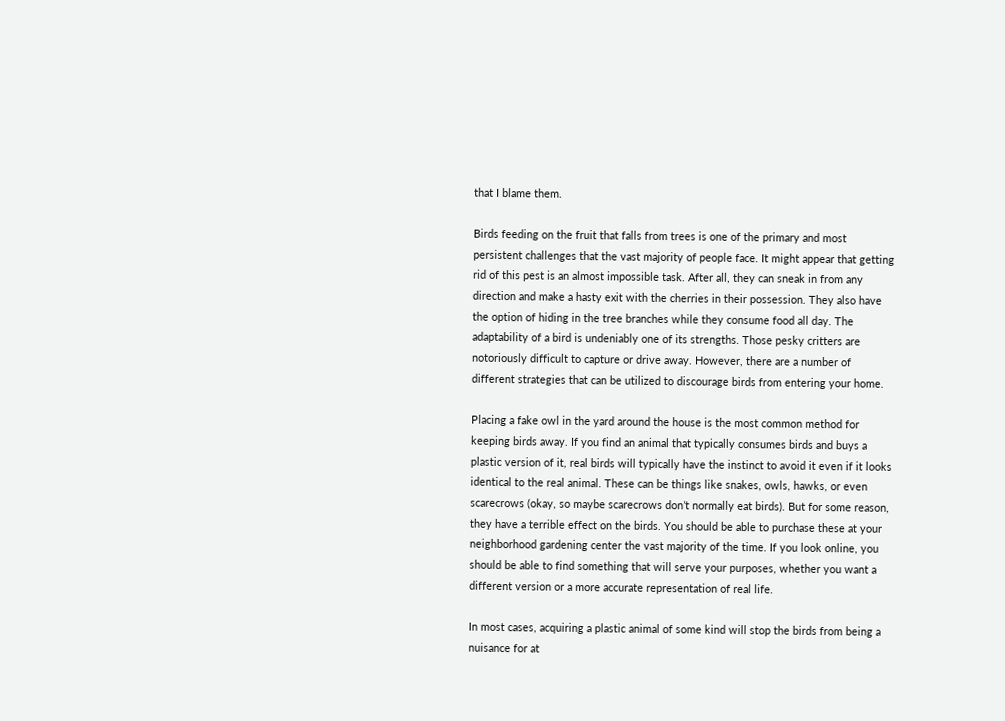that I blame them.

Birds feeding on the fruit that falls from trees is one of the primary and most persistent challenges that the vast majority of people face. It might appear that getting rid of this pest is an almost impossible task. After all, they can sneak in from any direction and make a hasty exit with the cherries in their possession. They also have the option of hiding in the tree branches while they consume food all day. The adaptability of a bird is undeniably one of its strengths. Those pesky critters are notoriously difficult to capture or drive away. However, there are a number of different strategies that can be utilized to discourage birds from entering your home.

Placing a fake owl in the yard around the house is the most common method for keeping birds away. If you find an animal that typically consumes birds and buys a plastic version of it, real birds will typically have the instinct to avoid it even if it looks identical to the real animal. These can be things like snakes, owls, hawks, or even scarecrows (okay, so maybe scarecrows don’t normally eat birds). But for some reason, they have a terrible effect on the birds. You should be able to purchase these at your neighborhood gardening center the vast majority of the time. If you look online, you should be able to find something that will serve your purposes, whether you want a different version or a more accurate representation of real life.

In most cases, acquiring a plastic animal of some kind will stop the birds from being a nuisance for at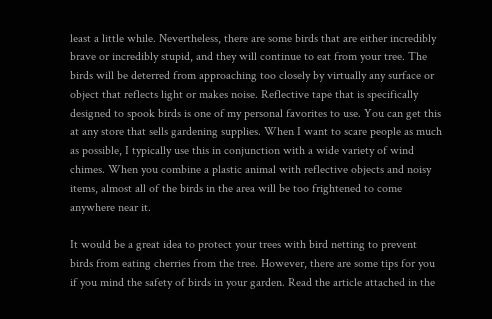least a little while. Nevertheless, there are some birds that are either incredibly brave or incredibly stupid, and they will continue to eat from your tree. The birds will be deterred from approaching too closely by virtually any surface or object that reflects light or makes noise. Reflective tape that is specifically designed to spook birds is one of my personal favorites to use. You can get this at any store that sells gardening supplies. When I want to scare people as much as possible, I typically use this in conjunction with a wide variety of wind chimes. When you combine a plastic animal with reflective objects and noisy items, almost all of the birds in the area will be too frightened to come anywhere near it.

It would be a great idea to protect your trees with bird netting to prevent birds from eating cherries from the tree. However, there are some tips for you if you mind the safety of birds in your garden. Read the article attached in the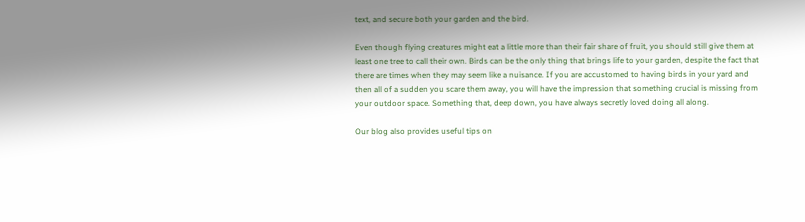text, and secure both your garden and the bird.

Even though flying creatures might eat a little more than their fair share of fruit, you should still give them at least one tree to call their own. Birds can be the only thing that brings life to your garden, despite the fact that there are times when they may seem like a nuisance. If you are accustomed to having birds in your yard and then all of a sudden you scare them away, you will have the impression that something crucial is missing from your outdoor space. Something that, deep down, you have always secretly loved doing all along.

Our blog also provides useful tips on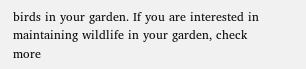birds in your garden. If you are interested in maintaining wildlife in your garden, check more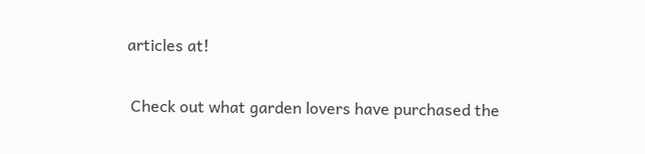articles at!

 Check out what garden lovers have purchased the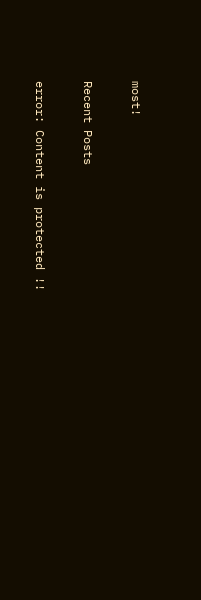most!

Recent Posts

error: Content is protected !!